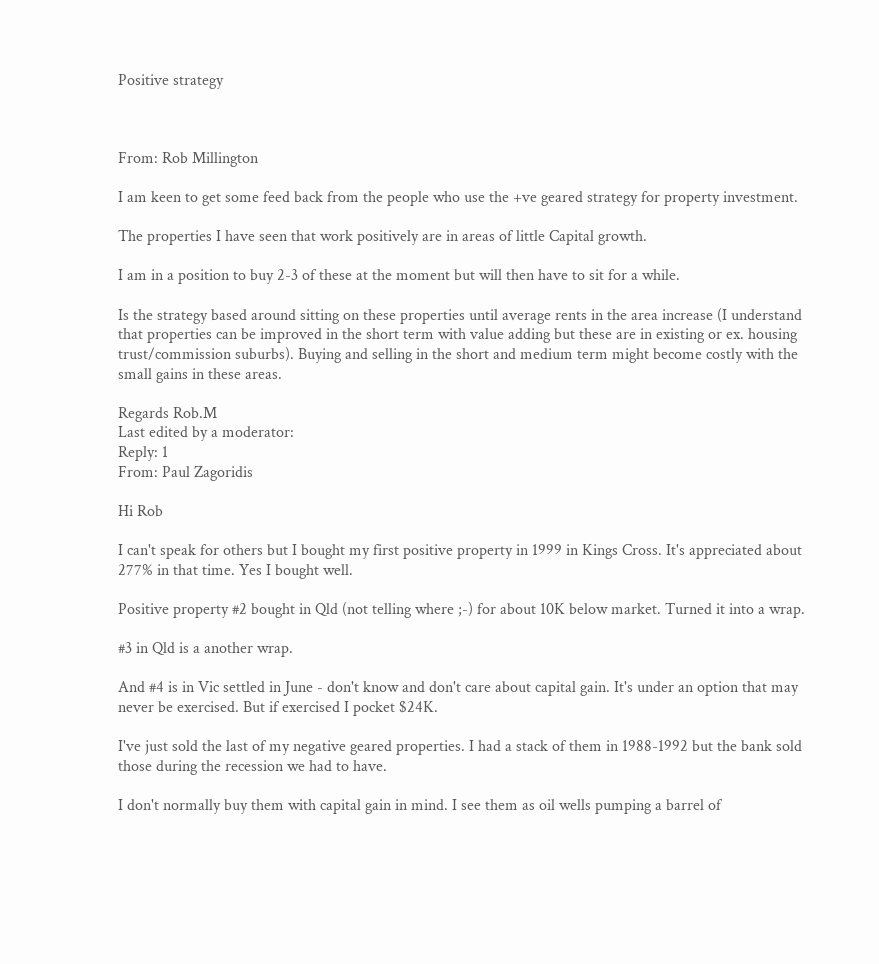Positive strategy



From: Rob Millington

I am keen to get some feed back from the people who use the +ve geared strategy for property investment.

The properties I have seen that work positively are in areas of little Capital growth.

I am in a position to buy 2-3 of these at the moment but will then have to sit for a while.

Is the strategy based around sitting on these properties until average rents in the area increase (I understand that properties can be improved in the short term with value adding but these are in existing or ex. housing trust/commission suburbs). Buying and selling in the short and medium term might become costly with the small gains in these areas.

Regards Rob.M
Last edited by a moderator:
Reply: 1
From: Paul Zagoridis

Hi Rob

I can't speak for others but I bought my first positive property in 1999 in Kings Cross. It's appreciated about 277% in that time. Yes I bought well.

Positive property #2 bought in Qld (not telling where ;-) for about 10K below market. Turned it into a wrap.

#3 in Qld is a another wrap.

And #4 is in Vic settled in June - don't know and don't care about capital gain. It's under an option that may never be exercised. But if exercised I pocket $24K.

I've just sold the last of my negative geared properties. I had a stack of them in 1988-1992 but the bank sold those during the recession we had to have.

I don't normally buy them with capital gain in mind. I see them as oil wells pumping a barrel of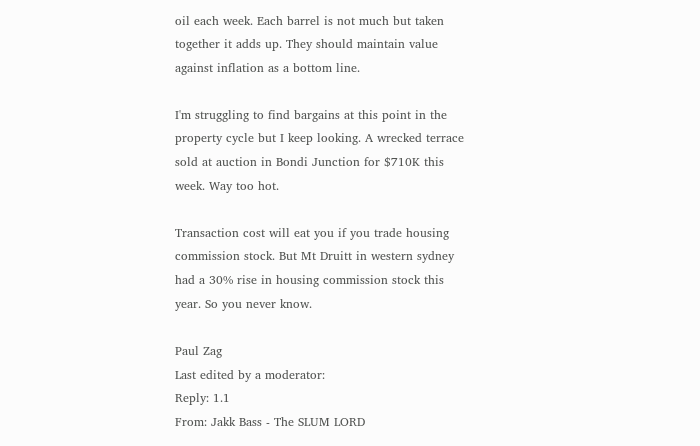oil each week. Each barrel is not much but taken together it adds up. They should maintain value against inflation as a bottom line.

I'm struggling to find bargains at this point in the property cycle but I keep looking. A wrecked terrace sold at auction in Bondi Junction for $710K this week. Way too hot.

Transaction cost will eat you if you trade housing commission stock. But Mt Druitt in western sydney had a 30% rise in housing commission stock this year. So you never know.

Paul Zag
Last edited by a moderator:
Reply: 1.1
From: Jakk Bass - The SLUM LORD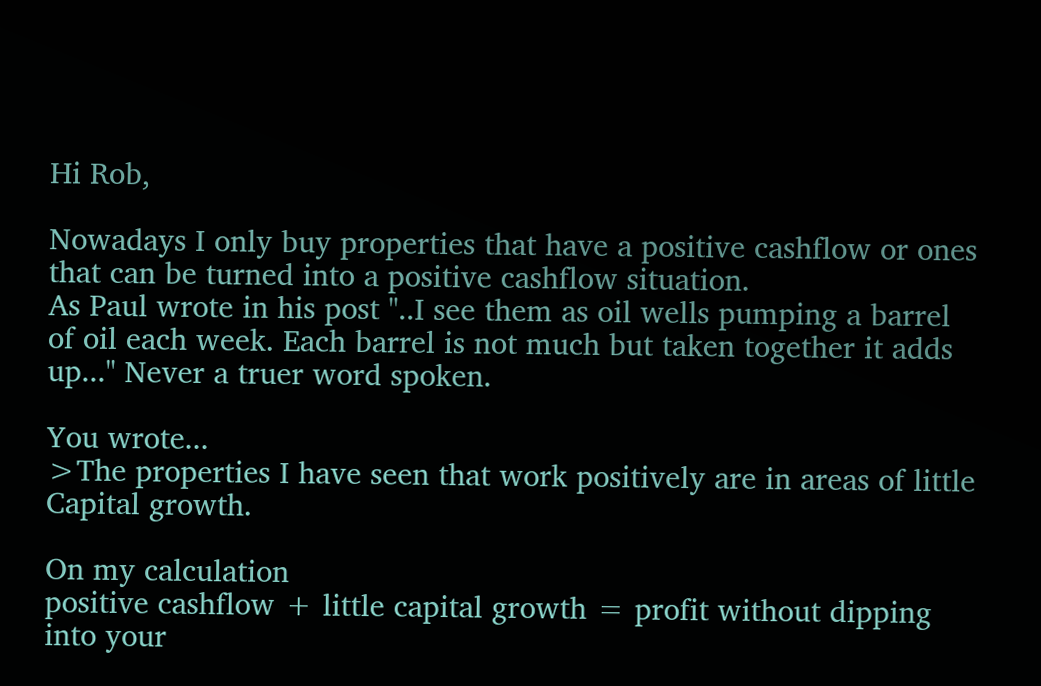Hi Rob,

Nowadays I only buy properties that have a positive cashflow or ones that can be turned into a positive cashflow situation.
As Paul wrote in his post "..I see them as oil wells pumping a barrel of oil each week. Each barrel is not much but taken together it adds up..." Never a truer word spoken.

You wrote...
>The properties I have seen that work positively are in areas of little Capital growth.

On my calculation
positive cashflow + little capital growth = profit without dipping into your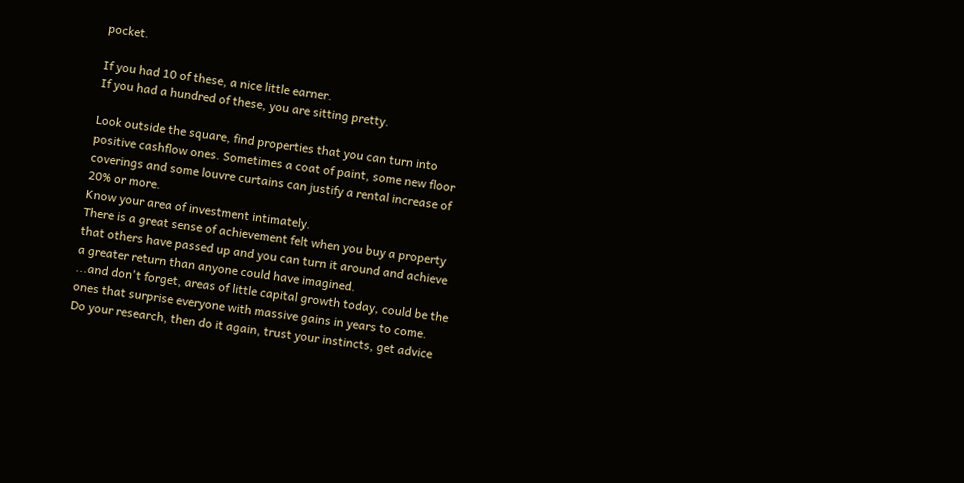pocket.

If you had 10 of these, a nice little earner.
If you had a hundred of these, you are sitting pretty.

Look outside the square, find properties that you can turn into positive cashflow ones. Sometimes a coat of paint, some new floor coverings and some louvre curtains can justify a rental increase of 20% or more.
Know your area of investment intimately.
There is a great sense of achievement felt when you buy a property that others have passed up and you can turn it around and achieve a greater return than anyone could have imagined.
...and don't forget, areas of little capital growth today, could be the ones that surprise everyone with massive gains in years to come.
Do your research, then do it again, trust your instincts, get advice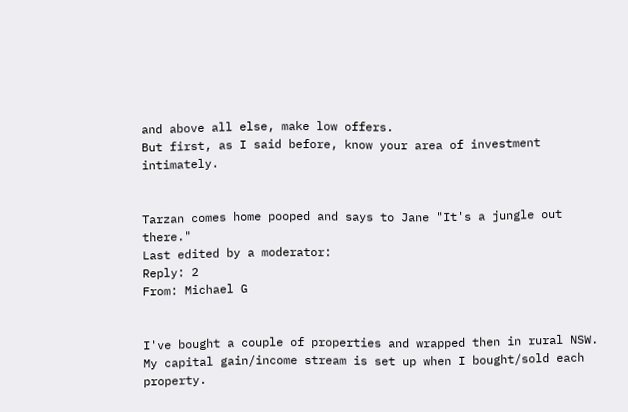and above all else, make low offers.
But first, as I said before, know your area of investment intimately.


Tarzan comes home pooped and says to Jane "It's a jungle out there."
Last edited by a moderator:
Reply: 2
From: Michael G


I've bought a couple of properties and wrapped then in rural NSW. My capital gain/income stream is set up when I bought/sold each property.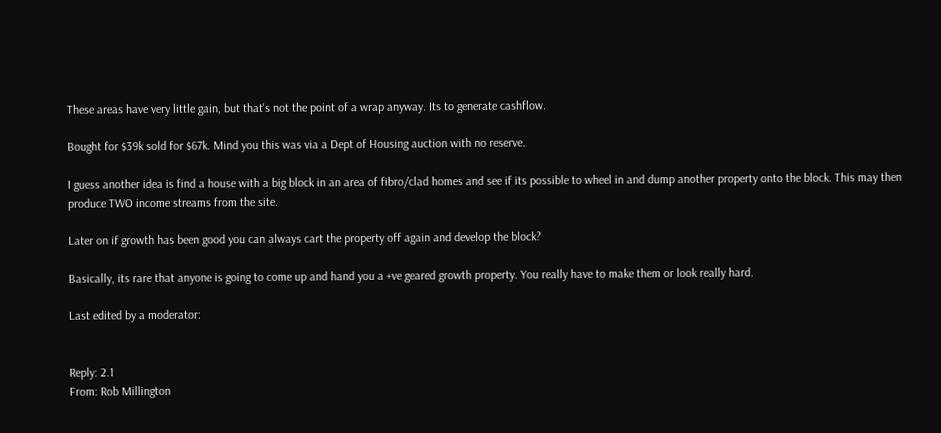These areas have very little gain, but that's not the point of a wrap anyway. Its to generate cashflow.

Bought for $39k sold for $67k. Mind you this was via a Dept of Housing auction with no reserve.

I guess another idea is find a house with a big block in an area of fibro/clad homes and see if its possible to wheel in and dump another property onto the block. This may then produce TWO income streams from the site.

Later on if growth has been good you can always cart the property off again and develop the block?

Basically, its rare that anyone is going to come up and hand you a +ve geared growth property. You really have to make them or look really hard.

Last edited by a moderator:


Reply: 2.1
From: Rob Millington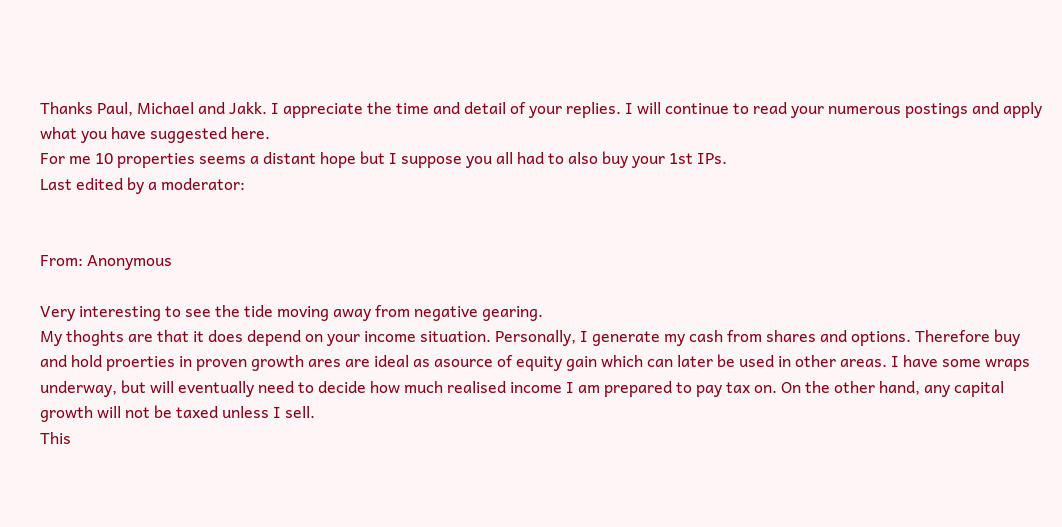Thanks Paul, Michael and Jakk. I appreciate the time and detail of your replies. I will continue to read your numerous postings and apply what you have suggested here.
For me 10 properties seems a distant hope but I suppose you all had to also buy your 1st IPs.
Last edited by a moderator:


From: Anonymous

Very interesting to see the tide moving away from negative gearing.
My thoghts are that it does depend on your income situation. Personally, I generate my cash from shares and options. Therefore buy and hold proerties in proven growth ares are ideal as asource of equity gain which can later be used in other areas. I have some wraps underway, but will eventually need to decide how much realised income I am prepared to pay tax on. On the other hand, any capital growth will not be taxed unless I sell.
This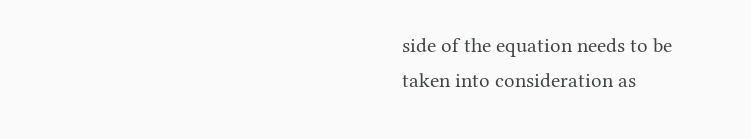side of the equation needs to be taken into consideration as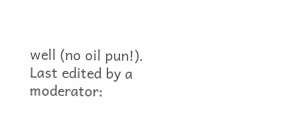well (no oil pun!).
Last edited by a moderator: